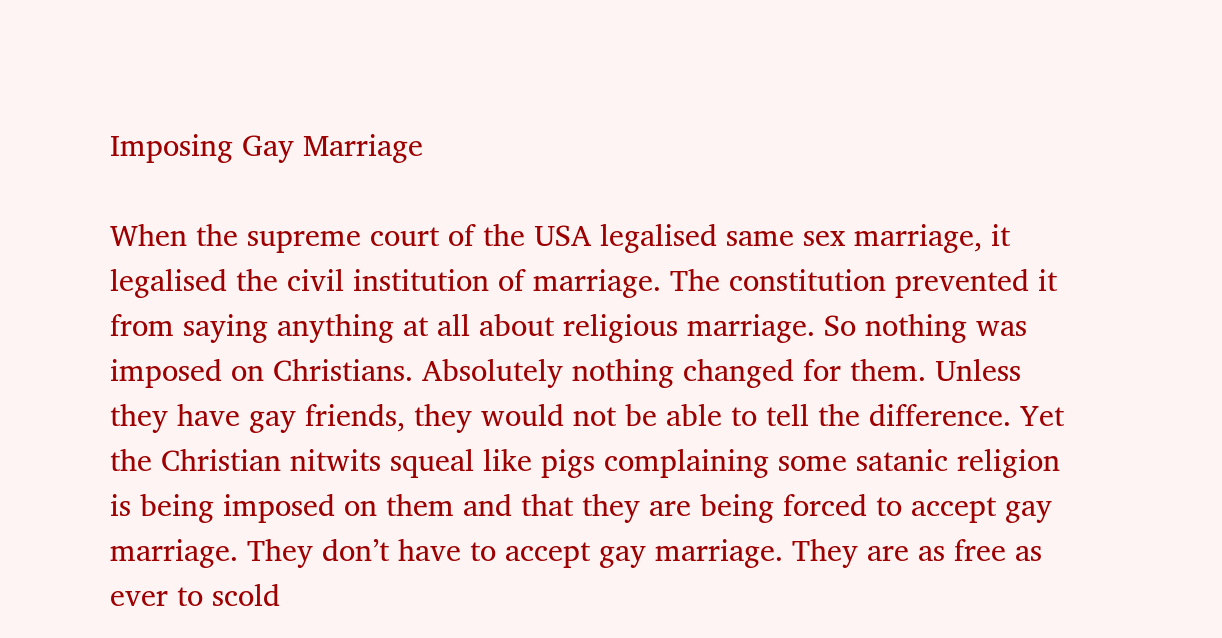Imposing Gay Marriage

When the supreme court of the USA legalised same sex marriage, it legalised the civil institution of marriage. The constitution prevented it from saying anything at all about religious marriage. So nothing was imposed on Christians. Absolutely nothing changed for them. Unless they have gay friends, they would not be able to tell the difference. Yet the Christian nitwits squeal like pigs complaining some satanic religion is being imposed on them and that they are being forced to accept gay marriage. They don’t have to accept gay marriage. They are as free as ever to scold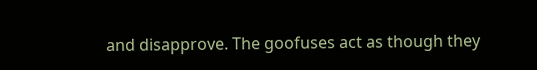and disapprove. The goofuses act as though they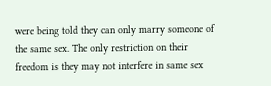were being told they can only marry someone of the same sex. The only restriction on their freedom is they may not interfere in same sex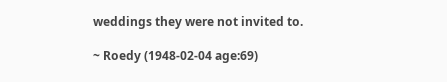weddings they were not invited to.

~ Roedy (1948-02-04 age:69)